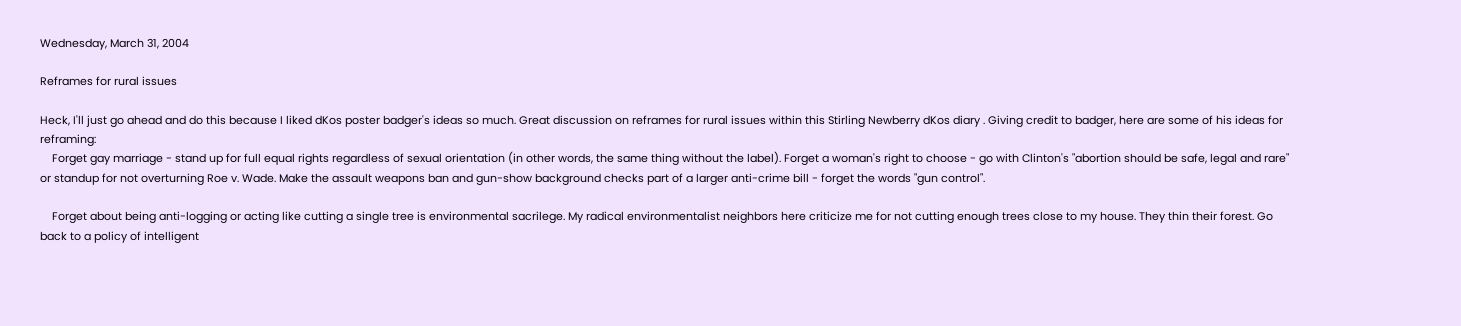Wednesday, March 31, 2004

Reframes for rural issues

Heck, I'll just go ahead and do this because I liked dKos poster badger's ideas so much. Great discussion on reframes for rural issues within this Stirling Newberry dKos diary . Giving credit to badger, here are some of his ideas for reframing:
    Forget gay marriage - stand up for full equal rights regardless of sexual orientation (in other words, the same thing without the label). Forget a woman's right to choose - go with Clinton's "abortion should be safe, legal and rare" or standup for not overturning Roe v. Wade. Make the assault weapons ban and gun-show background checks part of a larger anti-crime bill - forget the words "gun control".

    Forget about being anti-logging or acting like cutting a single tree is environmental sacrilege. My radical environmentalist neighbors here criticize me for not cutting enough trees close to my house. They thin their forest. Go back to a policy of intelligent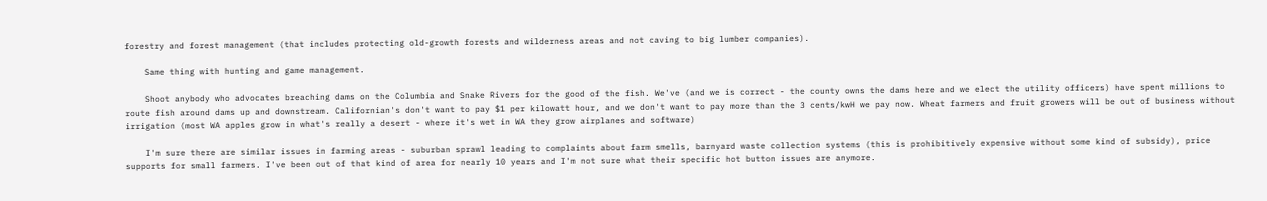forestry and forest management (that includes protecting old-growth forests and wilderness areas and not caving to big lumber companies).

    Same thing with hunting and game management.

    Shoot anybody who advocates breaching dams on the Columbia and Snake Rivers for the good of the fish. We've (and we is correct - the county owns the dams here and we elect the utility officers) have spent millions to route fish around dams up and downstream. Californian's don't want to pay $1 per kilowatt hour, and we don't want to pay more than the 3 cents/kwH we pay now. Wheat farmers and fruit growers will be out of business without irrigation (most WA apples grow in what's really a desert - where it's wet in WA they grow airplanes and software)

    I'm sure there are similar issues in farming areas - suburban sprawl leading to complaints about farm smells, barnyard waste collection systems (this is prohibitively expensive without some kind of subsidy), price supports for small farmers. I've been out of that kind of area for nearly 10 years and I'm not sure what their specific hot button issues are anymore.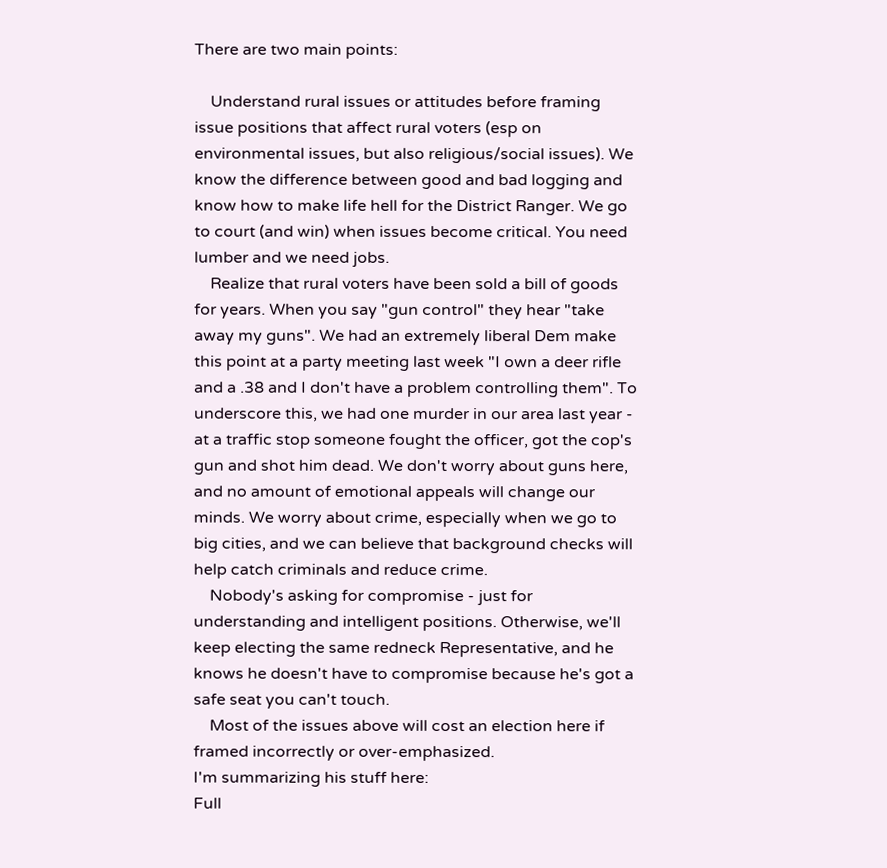There are two main points:

    Understand rural issues or attitudes before framing issue positions that affect rural voters (esp on environmental issues, but also religious/social issues). We know the difference between good and bad logging and know how to make life hell for the District Ranger. We go to court (and win) when issues become critical. You need lumber and we need jobs.
    Realize that rural voters have been sold a bill of goods for years. When you say "gun control" they hear "take away my guns". We had an extremely liberal Dem make this point at a party meeting last week "I own a deer rifle and a .38 and I don't have a problem controlling them". To underscore this, we had one murder in our area last year - at a traffic stop someone fought the officer, got the cop's gun and shot him dead. We don't worry about guns here, and no amount of emotional appeals will change our minds. We worry about crime, especially when we go to big cities, and we can believe that background checks will help catch criminals and reduce crime.
    Nobody's asking for compromise - just for understanding and intelligent positions. Otherwise, we'll keep electing the same redneck Representative, and he knows he doesn't have to compromise because he's got a safe seat you can't touch.
    Most of the issues above will cost an election here if framed incorrectly or over-emphasized.
I'm summarizing his stuff here:
Full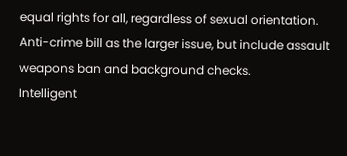equal rights for all, regardless of sexual orientation.
Anti-crime bill as the larger issue, but include assault weapons ban and background checks.
Intelligent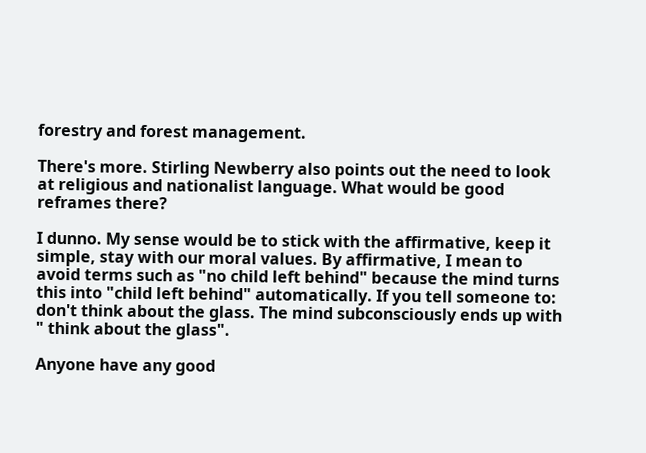forestry and forest management.

There's more. Stirling Newberry also points out the need to look at religious and nationalist language. What would be good reframes there?

I dunno. My sense would be to stick with the affirmative, keep it simple, stay with our moral values. By affirmative, I mean to avoid terms such as "no child left behind" because the mind turns this into "child left behind" automatically. If you tell someone to: don't think about the glass. The mind subconsciously ends up with " think about the glass".

Anyone have any good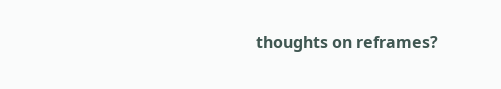thoughts on reframes?